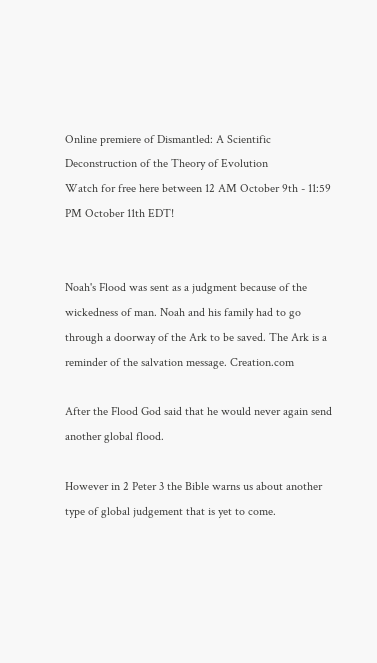Online premiere of Dismantled: A Scientific Deconstruction of the Theory of Evolution
Watch for free here between 12 AM October 9th - 11:59 PM October 11th EDT!


Noah's Flood was sent as a judgment because of the wickedness of man. Noah and his family had to go through a doorway of the Ark to be saved. The Ark is a reminder of the salvation message. Creation.com

After the Flood God said that he would never again send another global flood.

However in 2 Peter 3 the Bible warns us about another type of global judgement that is yet to come.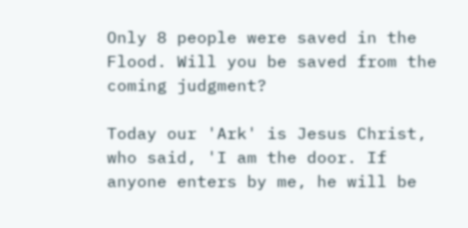Only 8 people were saved in the Flood. Will you be saved from the coming judgment?

Today our 'Ark' is Jesus Christ, who said, 'I am the door. If anyone enters by me, he will be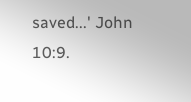saved...' John 10:9.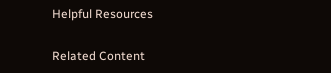Helpful Resources

Related Content